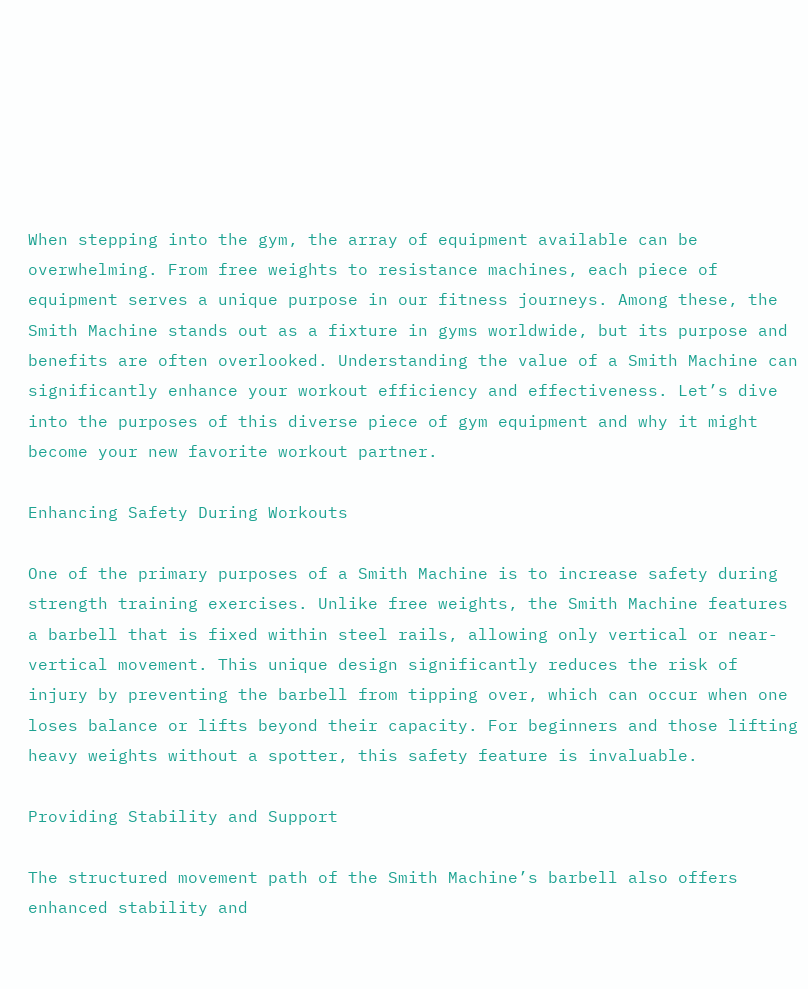When stepping into the gym, the array of equipment available can be overwhelming. From free weights to resistance machines, each piece of equipment serves a unique purpose in our fitness journeys. Among these, the Smith Machine stands out as a fixture in gyms worldwide, but its purpose and benefits are often overlooked. Understanding the value of a Smith Machine can significantly enhance your workout efficiency and effectiveness. Let’s dive into the purposes of this diverse piece of gym equipment and why it might become your new favorite workout partner.

Enhancing Safety During Workouts

One of the primary purposes of a Smith Machine is to increase safety during strength training exercises. Unlike free weights, the Smith Machine features a barbell that is fixed within steel rails, allowing only vertical or near-vertical movement. This unique design significantly reduces the risk of injury by preventing the barbell from tipping over, which can occur when one loses balance or lifts beyond their capacity. For beginners and those lifting heavy weights without a spotter, this safety feature is invaluable.

Providing Stability and Support

The structured movement path of the Smith Machine’s barbell also offers enhanced stability and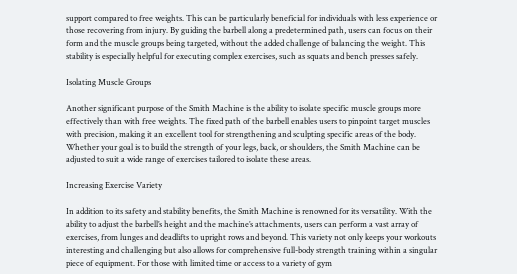support compared to free weights. This can be particularly beneficial for individuals with less experience or those recovering from injury. By guiding the barbell along a predetermined path, users can focus on their form and the muscle groups being targeted, without the added challenge of balancing the weight. This stability is especially helpful for executing complex exercises, such as squats and bench presses safely.

Isolating Muscle Groups

Another significant purpose of the Smith Machine is the ability to isolate specific muscle groups more effectively than with free weights. The fixed path of the barbell enables users to pinpoint target muscles with precision, making it an excellent tool for strengthening and sculpting specific areas of the body. Whether your goal is to build the strength of your legs, back, or shoulders, the Smith Machine can be adjusted to suit a wide range of exercises tailored to isolate these areas.

Increasing Exercise Variety

In addition to its safety and stability benefits, the Smith Machine is renowned for its versatility. With the ability to adjust the barbell’s height and the machine’s attachments, users can perform a vast array of exercises, from lunges and deadlifts to upright rows and beyond. This variety not only keeps your workouts interesting and challenging but also allows for comprehensive full-body strength training within a singular piece of equipment. For those with limited time or access to a variety of gym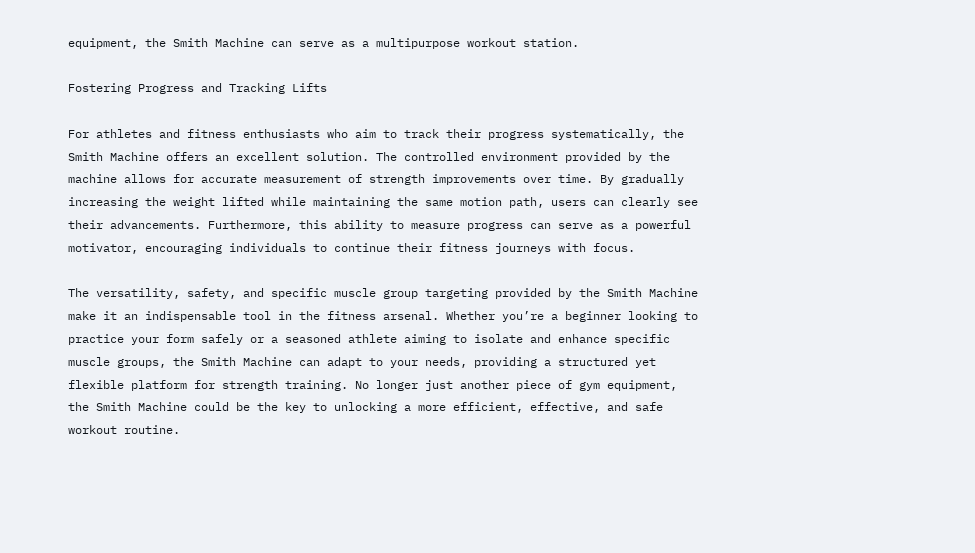equipment, the Smith Machine can serve as a multipurpose workout station.

Fostering Progress and Tracking Lifts

For athletes and fitness enthusiasts who aim to track their progress systematically, the Smith Machine offers an excellent solution. The controlled environment provided by the machine allows for accurate measurement of strength improvements over time. By gradually increasing the weight lifted while maintaining the same motion path, users can clearly see their advancements. Furthermore, this ability to measure progress can serve as a powerful motivator, encouraging individuals to continue their fitness journeys with focus.

The versatility, safety, and specific muscle group targeting provided by the Smith Machine make it an indispensable tool in the fitness arsenal. Whether you’re a beginner looking to practice your form safely or a seasoned athlete aiming to isolate and enhance specific muscle groups, the Smith Machine can adapt to your needs, providing a structured yet flexible platform for strength training. No longer just another piece of gym equipment, the Smith Machine could be the key to unlocking a more efficient, effective, and safe workout routine.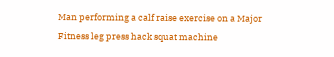Man performing a calf raise exercise on a Major Fitness leg press hack squat machine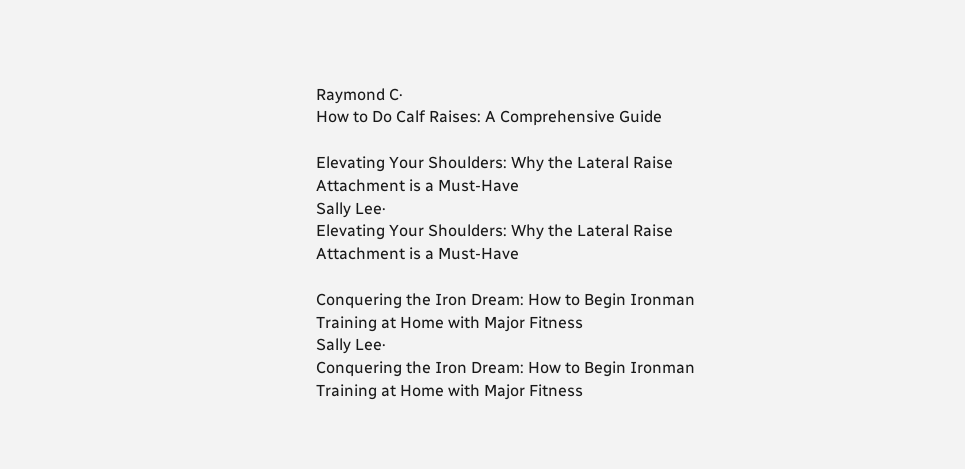Raymond C·
How to Do Calf Raises: A Comprehensive Guide

Elevating Your Shoulders: Why the Lateral Raise Attachment is a Must-Have
Sally Lee·
Elevating Your Shoulders: Why the Lateral Raise Attachment is a Must-Have

Conquering the Iron Dream: How to Begin Ironman Training at Home with Major Fitness
Sally Lee·
Conquering the Iron Dream: How to Begin Ironman Training at Home with Major Fitness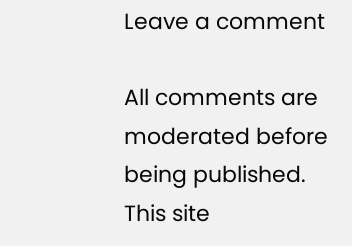Leave a comment

All comments are moderated before being published.
This site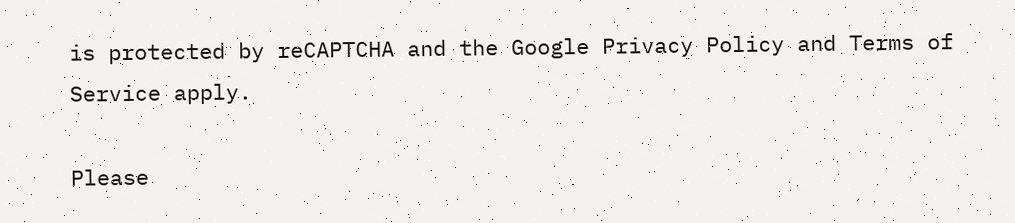is protected by reCAPTCHA and the Google Privacy Policy and Terms of Service apply.

Please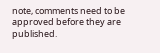note, comments need to be approved before they are published.